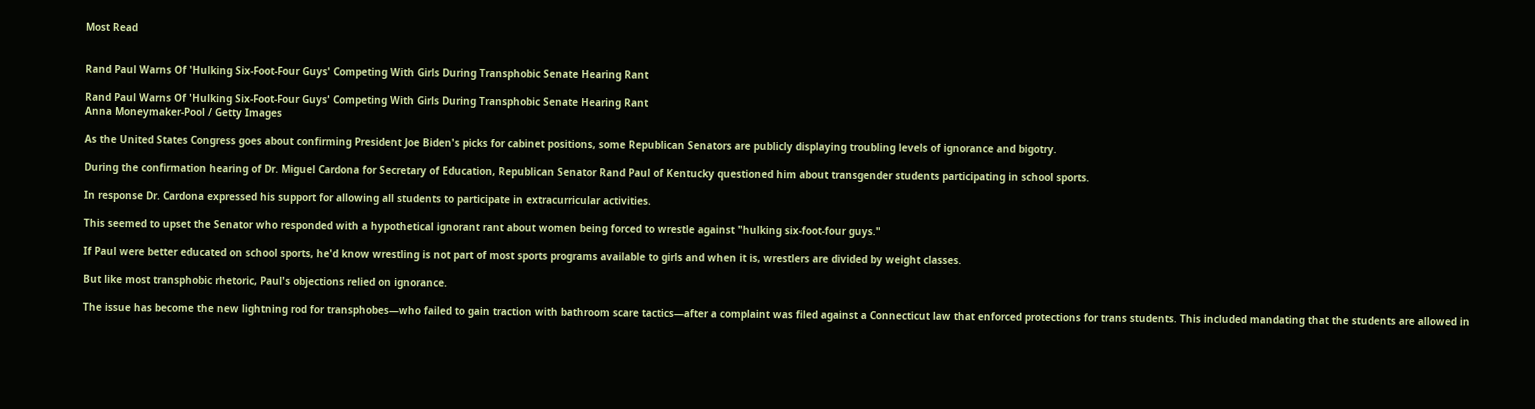Most Read


Rand Paul Warns Of 'Hulking Six-Foot-Four Guys' Competing With Girls During Transphobic Senate Hearing Rant

Rand Paul Warns Of 'Hulking Six-Foot-Four Guys' Competing With Girls During Transphobic Senate Hearing Rant
Anna Moneymaker-Pool / Getty Images

As the United States Congress goes about confirming President Joe Biden's picks for cabinet positions, some Republican Senators are publicly displaying troubling levels of ignorance and bigotry.

During the confirmation hearing of Dr. Miguel Cardona for Secretary of Education, Republican Senator Rand Paul of Kentucky questioned him about transgender students participating in school sports.

In response Dr. Cardona expressed his support for allowing all students to participate in extracurricular activities.

This seemed to upset the Senator who responded with a hypothetical ignorant rant about women being forced to wrestle against "hulking six-foot-four guys."

If Paul were better educated on school sports, he'd know wrestling is not part of most sports programs available to girls and when it is, wrestlers are divided by weight classes.

But like most transphobic rhetoric, Paul's objections relied on ignorance.

The issue has become the new lightning rod for transphobes—who failed to gain traction with bathroom scare tactics—after a complaint was filed against a Connecticut law that enforced protections for trans students. This included mandating that the students are allowed in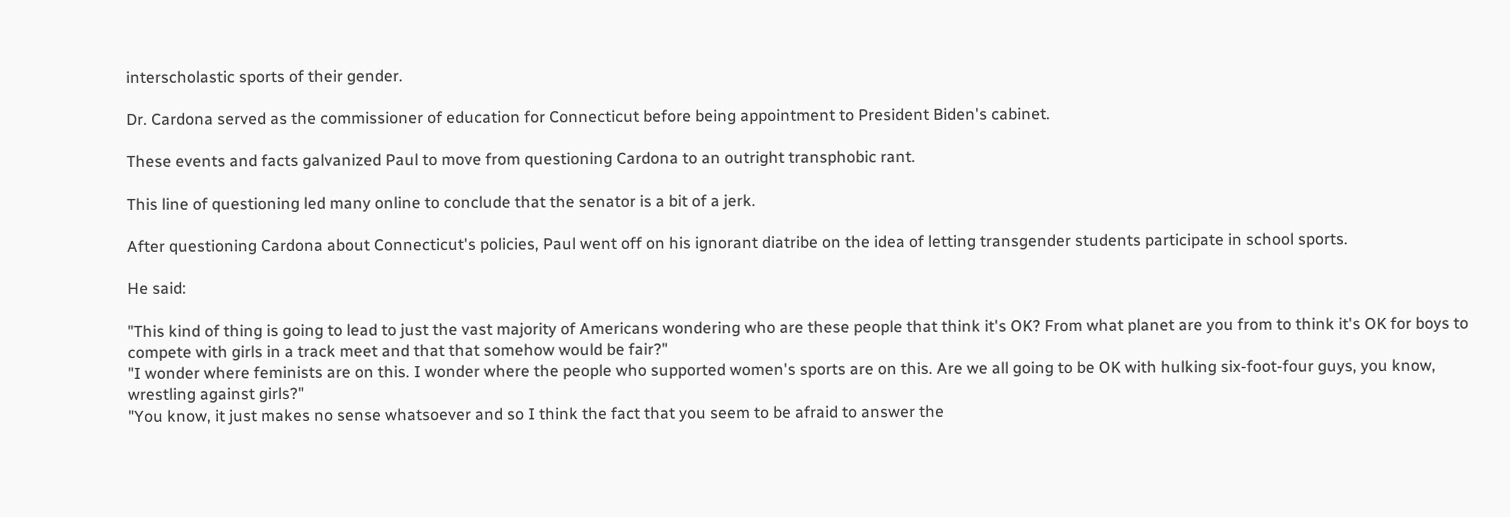interscholastic sports of their gender.

Dr. Cardona served as the commissioner of education for Connecticut before being appointment to President Biden's cabinet.

These events and facts galvanized Paul to move from questioning Cardona to an outright transphobic rant.

This line of questioning led many online to conclude that the senator is a bit of a jerk.

After questioning Cardona about Connecticut's policies, Paul went off on his ignorant diatribe on the idea of letting transgender students participate in school sports.

He said:

"This kind of thing is going to lead to just the vast majority of Americans wondering who are these people that think it's OK? From what planet are you from to think it's OK for boys to compete with girls in a track meet and that that somehow would be fair?"
"I wonder where feminists are on this. I wonder where the people who supported women's sports are on this. Are we all going to be OK with hulking six-foot-four guys, you know, wrestling against girls?"
"You know, it just makes no sense whatsoever and so I think the fact that you seem to be afraid to answer the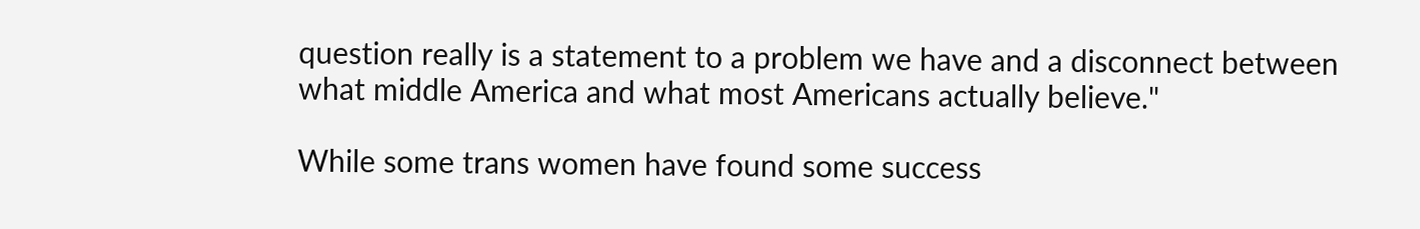question really is a statement to a problem we have and a disconnect between what middle America and what most Americans actually believe."

While some trans women have found some success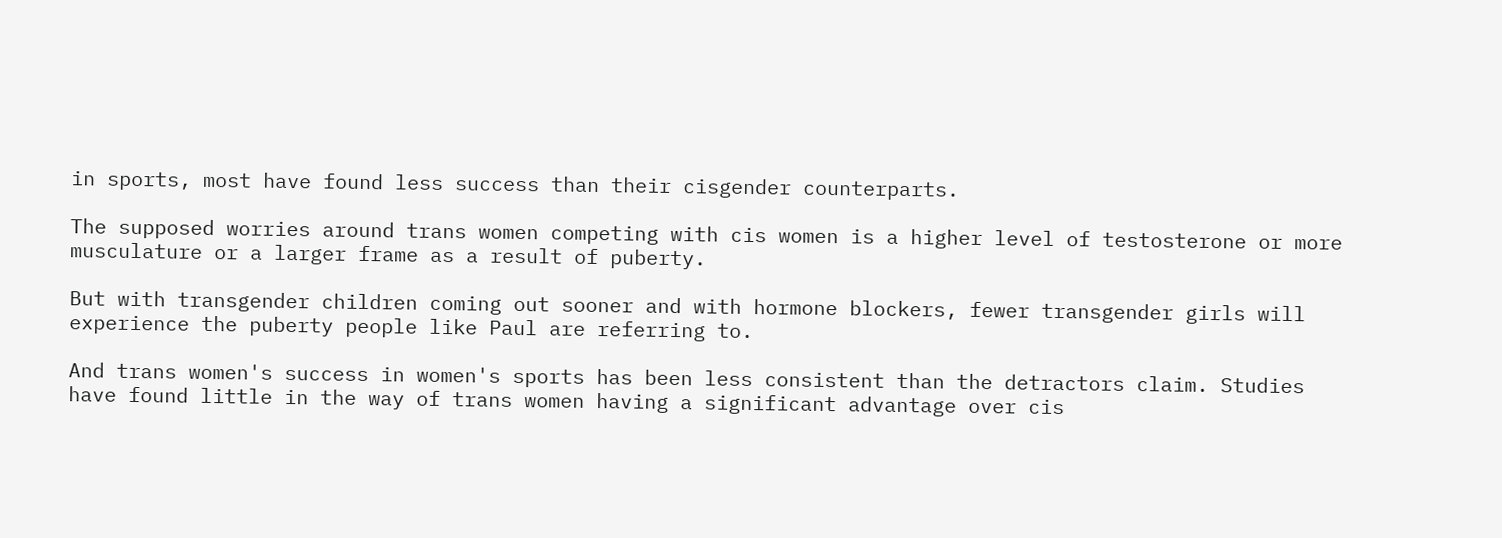in sports, most have found less success than their cisgender counterparts.

The supposed worries around trans women competing with cis women is a higher level of testosterone or more musculature or a larger frame as a result of puberty.

But with transgender children coming out sooner and with hormone blockers, fewer transgender girls will experience the puberty people like Paul are referring to.

And trans women's success in women's sports has been less consistent than the detractors claim. Studies have found little in the way of trans women having a significant advantage over cis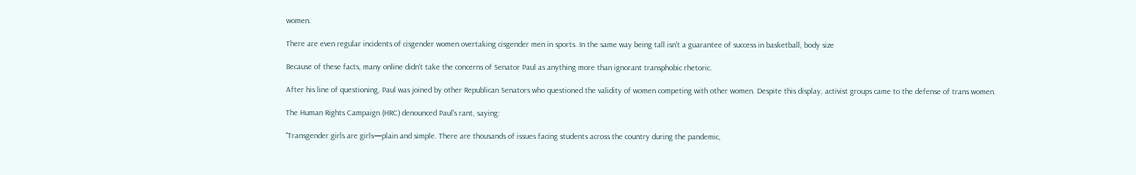women.

There are even regular incidents of cisgender women overtaking cisgender men in sports. In the same way being tall isn't a guarantee of success in basketball, body size

Because of these facts, many online didn't take the concerns of Senator Paul as anything more than ignorant transphobic rhetoric.

After his line of questioning, Paul was joined by other Republican Senators who questioned the validity of women competing with other women. Despite this display, activist groups came to the defense of trans women.

The Human Rights Campaign (HRC) denounced Paul's rant, saying:

"Transgender girls are girls—plain and simple. There are thousands of issues facing students across the country during the pandemic,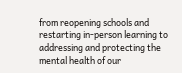from reopening schools and restarting in-person learning to addressing and protecting the mental health of our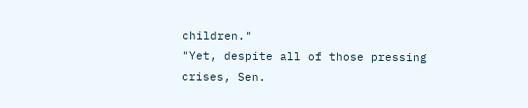children."
"Yet, despite all of those pressing crises, Sen.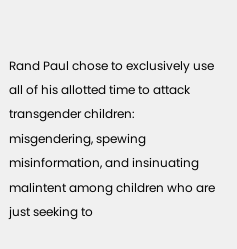Rand Paul chose to exclusively use all of his allotted time to attack transgender children: misgendering, spewing misinformation, and insinuating malintent among children who are just seeking to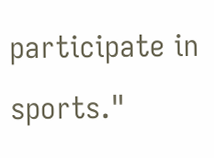participate in sports."